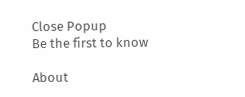Close Popup
Be the first to know

About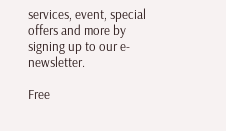services, event, special offers and more by signing up to our e-newsletter.

Free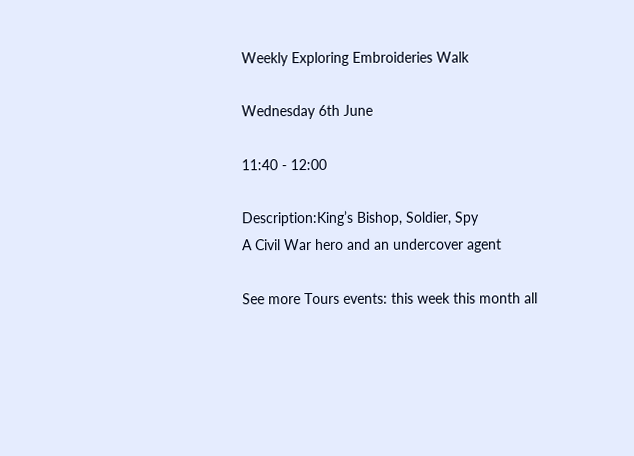Weekly Exploring Embroideries Walk

Wednesday 6th June

11:40 - 12:00

Description:King’s Bishop, Soldier, Spy
A Civil War hero and an undercover agent

See more Tours events: this week this month all